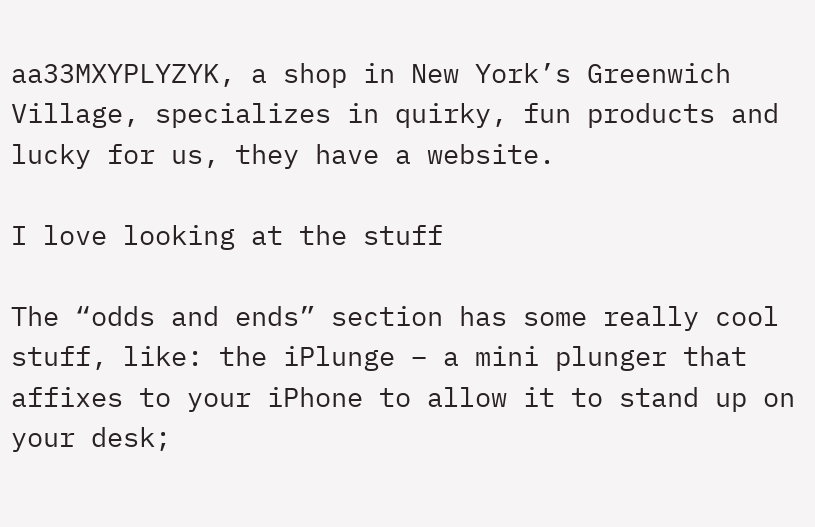aa33MXYPLYZYK, a shop in New York’s Greenwich Village, specializes in quirky, fun products and lucky for us, they have a website.

I love looking at the stuff

The “odds and ends” section has some really cool stuff, like: the iPlunge – a mini plunger that affixes to your iPhone to allow it to stand up on your desk;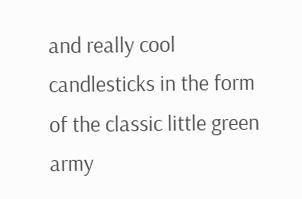and really cool candlesticks in the form of the classic little green army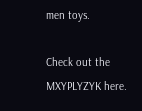men toys.

Check out the MXYPLYZYK here.